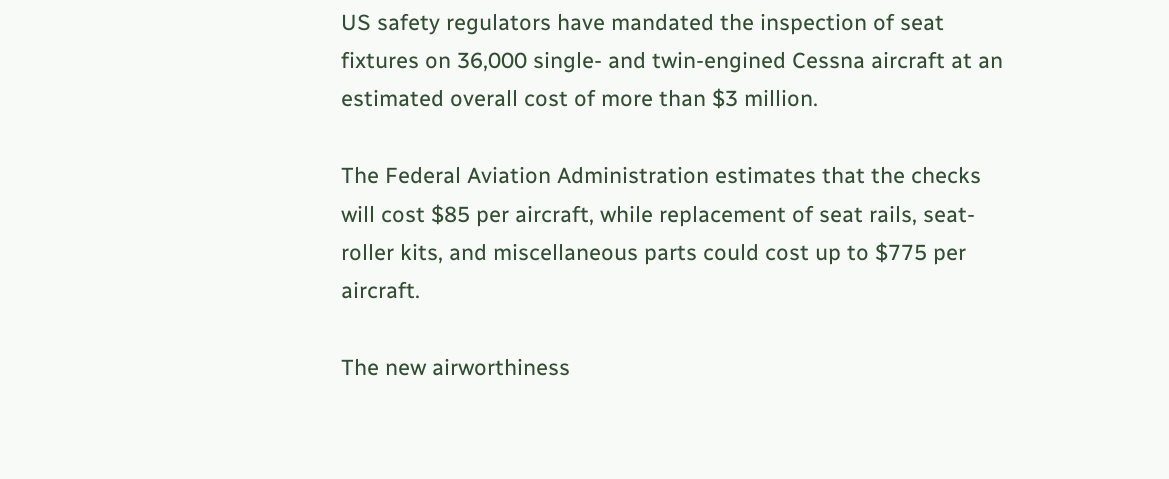US safety regulators have mandated the inspection of seat fixtures on 36,000 single- and twin-engined Cessna aircraft at an estimated overall cost of more than $3 million.

The Federal Aviation Administration estimates that the checks will cost $85 per aircraft, while replacement of seat rails, seat-roller kits, and miscellaneous parts could cost up to $775 per aircraft.

The new airworthiness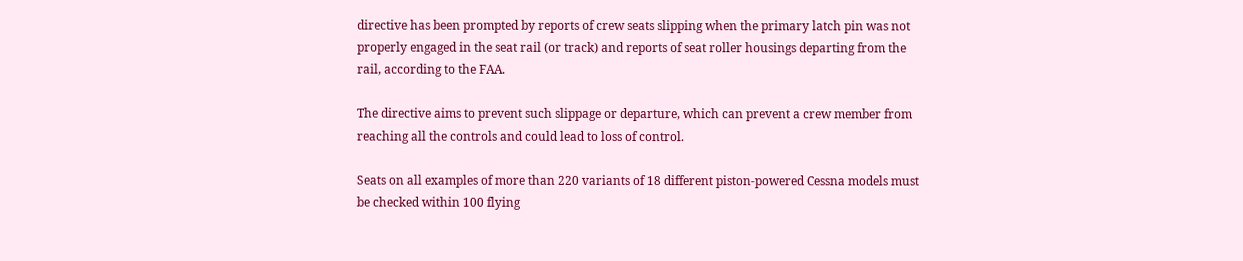directive has been prompted by reports of crew seats slipping when the primary latch pin was not properly engaged in the seat rail (or track) and reports of seat roller housings departing from the rail, according to the FAA.

The directive aims to prevent such slippage or departure, which can prevent a crew member from reaching all the controls and could lead to loss of control.

Seats on all examples of more than 220 variants of 18 different piston-powered Cessna models must be checked within 100 flying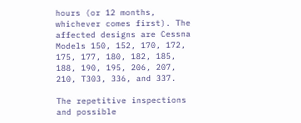hours (or 12 months, whichever comes first). The affected designs are Cessna Models 150, 152, 170, 172, 175, 177, 180, 182, 185, 188, 190, 195, 206, 207, 210, T303, 336, and 337.

The repetitive inspections and possible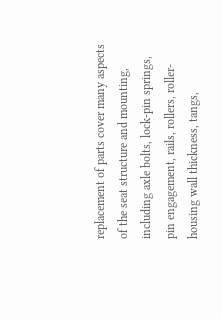replacement of parts cover many aspects of the seat structure and mounting, including axle bolts, lock-pin springs, pin engagement, rails, rollers, roller-housing wall thickness, tangs,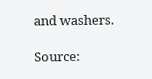and washers.

Source: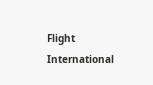Flight International